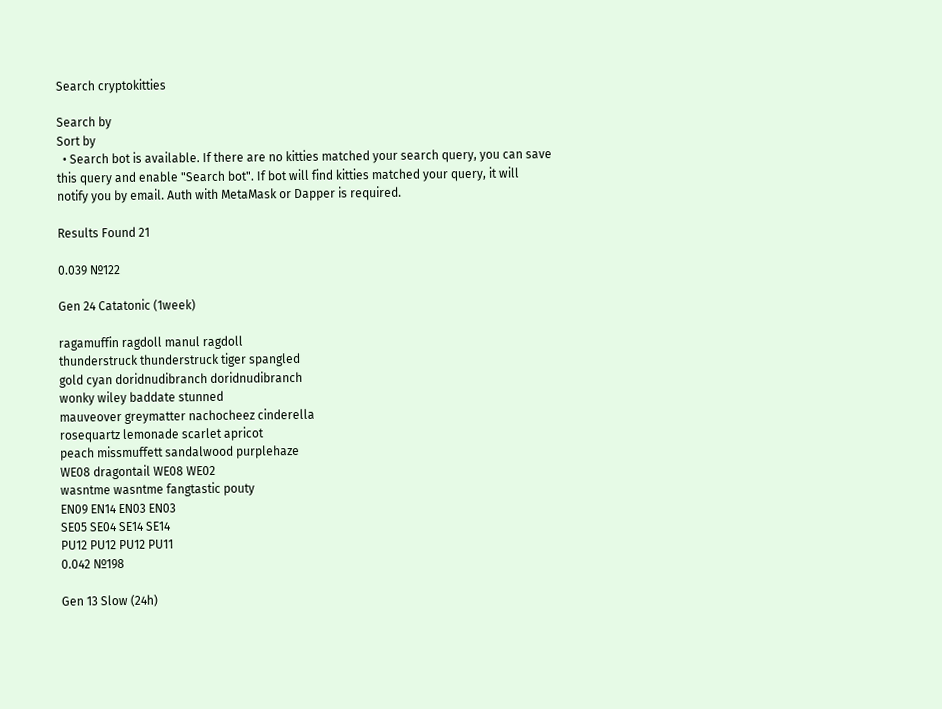Search cryptokitties

Search by
Sort by
  • Search bot is available. If there are no kitties matched your search query, you can save this query and enable "Search bot". If bot will find kitties matched your query, it will notify you by email. Auth with MetaMask or Dapper is required.

Results Found 21

0.039 №122

Gen 24 Catatonic (1week)

ragamuffin ragdoll manul ragdoll
thunderstruck thunderstruck tiger spangled
gold cyan doridnudibranch doridnudibranch
wonky wiley baddate stunned
mauveover greymatter nachocheez cinderella
rosequartz lemonade scarlet apricot
peach missmuffett sandalwood purplehaze
WE08 dragontail WE08 WE02
wasntme wasntme fangtastic pouty
EN09 EN14 EN03 EN03
SE05 SE04 SE14 SE14
PU12 PU12 PU12 PU11
0.042 №198

Gen 13 Slow (24h)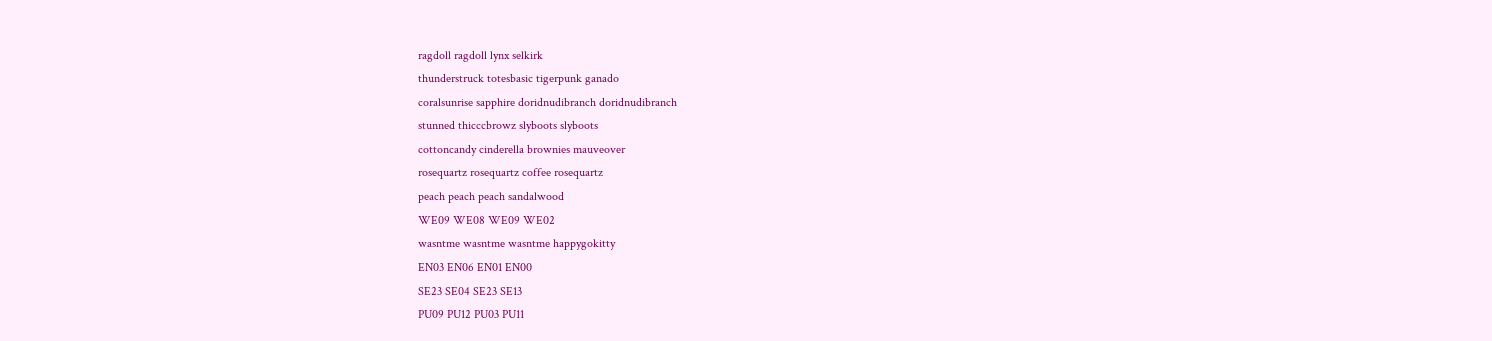ragdoll ragdoll lynx selkirk
thunderstruck totesbasic tigerpunk ganado
coralsunrise sapphire doridnudibranch doridnudibranch
stunned thicccbrowz slyboots slyboots
cottoncandy cinderella brownies mauveover
rosequartz rosequartz coffee rosequartz
peach peach peach sandalwood
WE09 WE08 WE09 WE02
wasntme wasntme wasntme happygokitty
EN03 EN06 EN01 EN00
SE23 SE04 SE23 SE13
PU09 PU12 PU03 PU11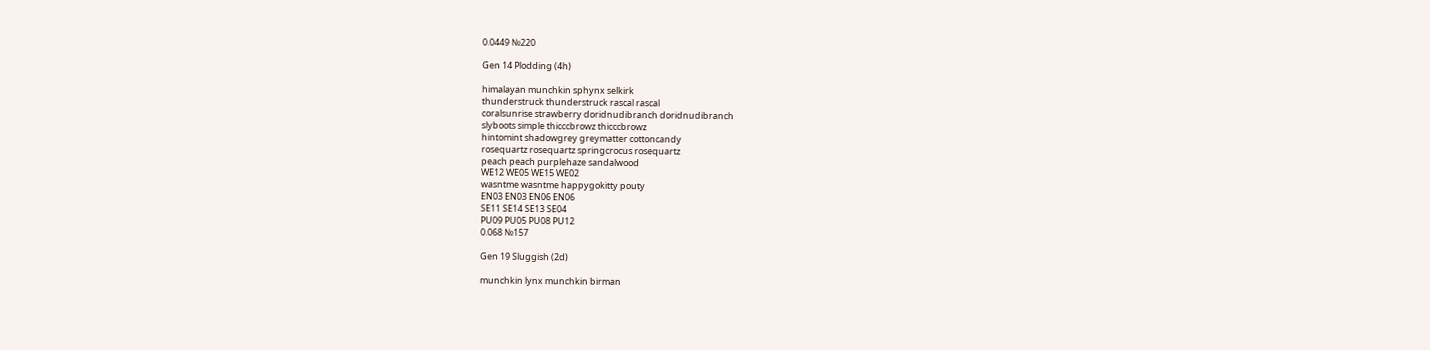0.0449 №220

Gen 14 Plodding (4h)

himalayan munchkin sphynx selkirk
thunderstruck thunderstruck rascal rascal
coralsunrise strawberry doridnudibranch doridnudibranch
slyboots simple thicccbrowz thicccbrowz
hintomint shadowgrey greymatter cottoncandy
rosequartz rosequartz springcrocus rosequartz
peach peach purplehaze sandalwood
WE12 WE05 WE15 WE02
wasntme wasntme happygokitty pouty
EN03 EN03 EN06 EN06
SE11 SE14 SE13 SE04
PU09 PU05 PU08 PU12
0.068 №157

Gen 19 Sluggish (2d)

munchkin lynx munchkin birman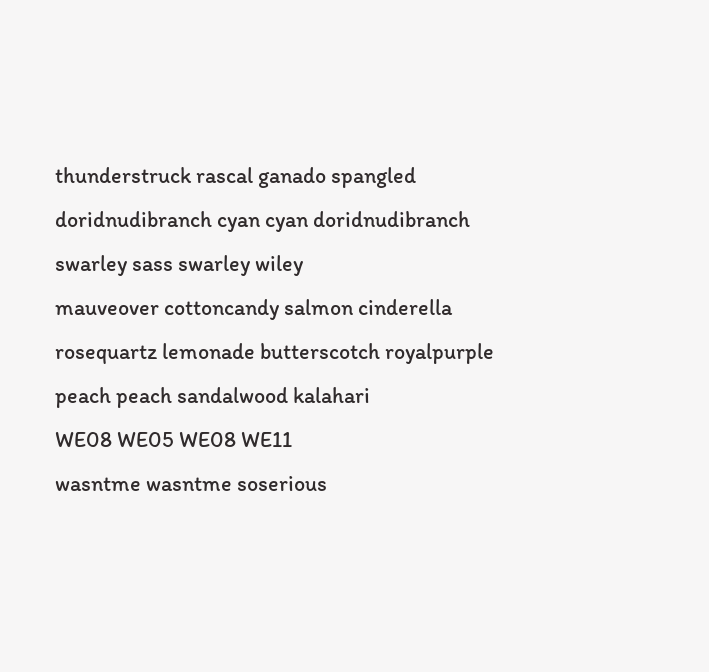thunderstruck rascal ganado spangled
doridnudibranch cyan cyan doridnudibranch
swarley sass swarley wiley
mauveover cottoncandy salmon cinderella
rosequartz lemonade butterscotch royalpurple
peach peach sandalwood kalahari
WE08 WE05 WE08 WE11
wasntme wasntme soserious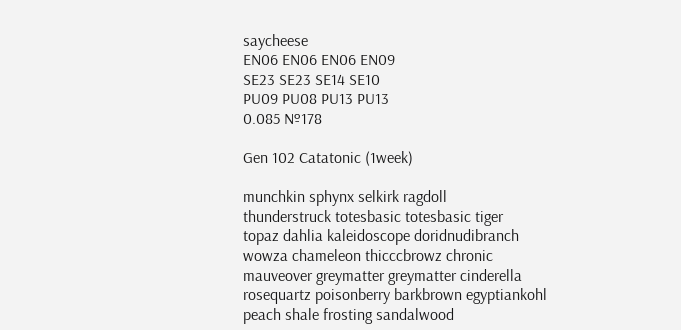saycheese
EN06 EN06 EN06 EN09
SE23 SE23 SE14 SE10
PU09 PU08 PU13 PU13
0.085 №178

Gen 102 Catatonic (1week)

munchkin sphynx selkirk ragdoll
thunderstruck totesbasic totesbasic tiger
topaz dahlia kaleidoscope doridnudibranch
wowza chameleon thicccbrowz chronic
mauveover greymatter greymatter cinderella
rosequartz poisonberry barkbrown egyptiankohl
peach shale frosting sandalwood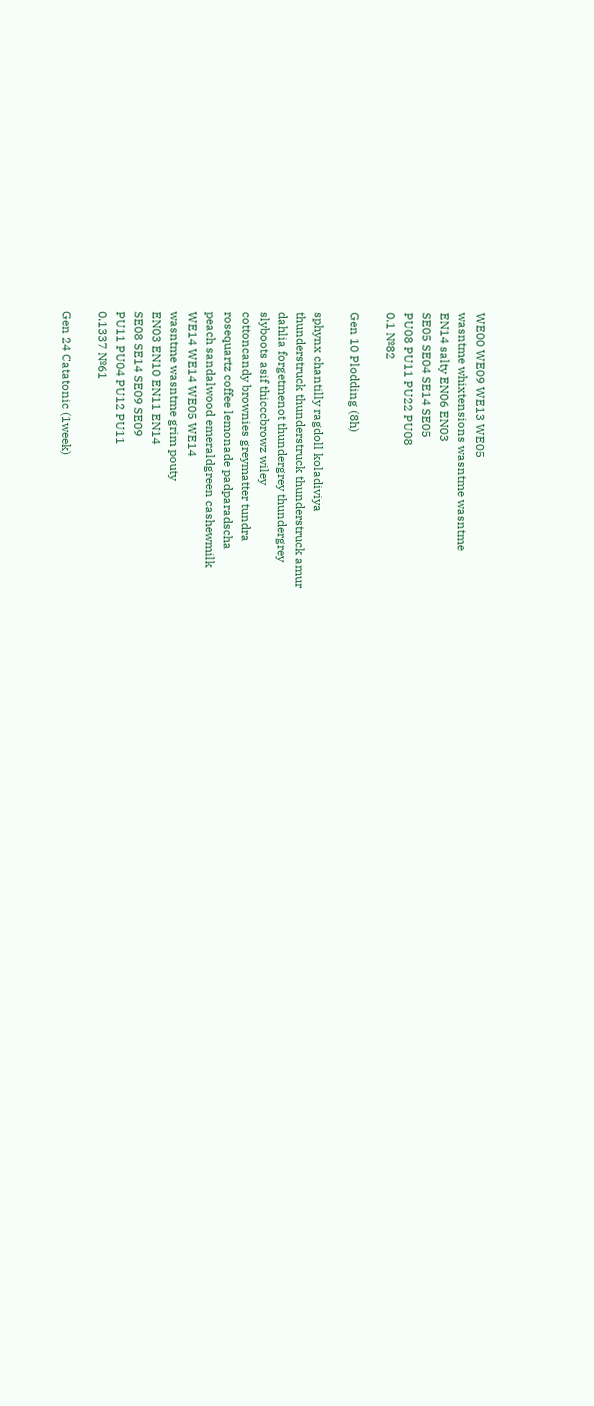WE00 WE09 WE13 WE05
wasntme whixtensions wasntme wasntme
EN14 salty EN06 EN03
SE05 SE04 SE14 SE05
PU08 PU11 PU22 PU08
0.1 №82

Gen 10 Plodding (8h)

sphynx chantilly ragdoll koladiviya
thunderstruck thunderstruck thunderstruck amur
dahlia forgetmenot thundergrey thundergrey
slyboots asif thicccbrowz wiley
cottoncandy brownies greymatter tundra
rosequartz coffee lemonade padparadscha
peach sandalwood emeraldgreen cashewmilk
WE14 WE14 WE05 WE14
wasntme wasntme grim pouty
EN03 EN10 EN11 EN14
SE08 SE14 SE09 SE09
PU11 PU04 PU12 PU11
0.1337 №61

Gen 24 Catatonic (1week)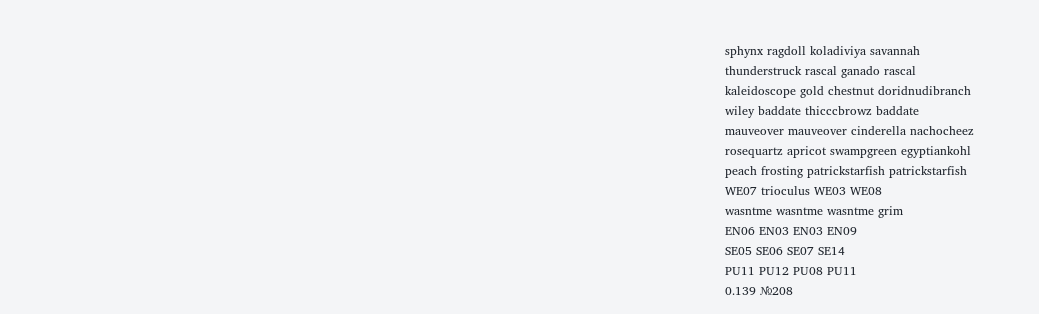sphynx ragdoll koladiviya savannah
thunderstruck rascal ganado rascal
kaleidoscope gold chestnut doridnudibranch
wiley baddate thicccbrowz baddate
mauveover mauveover cinderella nachocheez
rosequartz apricot swampgreen egyptiankohl
peach frosting patrickstarfish patrickstarfish
WE07 trioculus WE03 WE08
wasntme wasntme wasntme grim
EN06 EN03 EN03 EN09
SE05 SE06 SE07 SE14
PU11 PU12 PU08 PU11
0.139 №208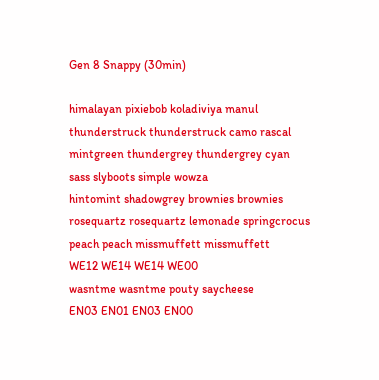Gen 8 Snappy (30min)

himalayan pixiebob koladiviya manul
thunderstruck thunderstruck camo rascal
mintgreen thundergrey thundergrey cyan
sass slyboots simple wowza
hintomint shadowgrey brownies brownies
rosequartz rosequartz lemonade springcrocus
peach peach missmuffett missmuffett
WE12 WE14 WE14 WE00
wasntme wasntme pouty saycheese
EN03 EN01 EN03 EN00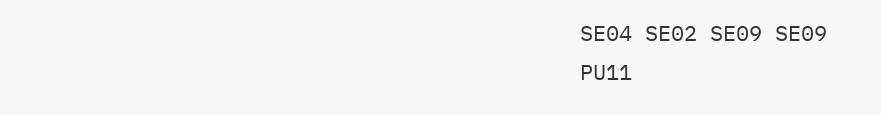SE04 SE02 SE09 SE09
PU11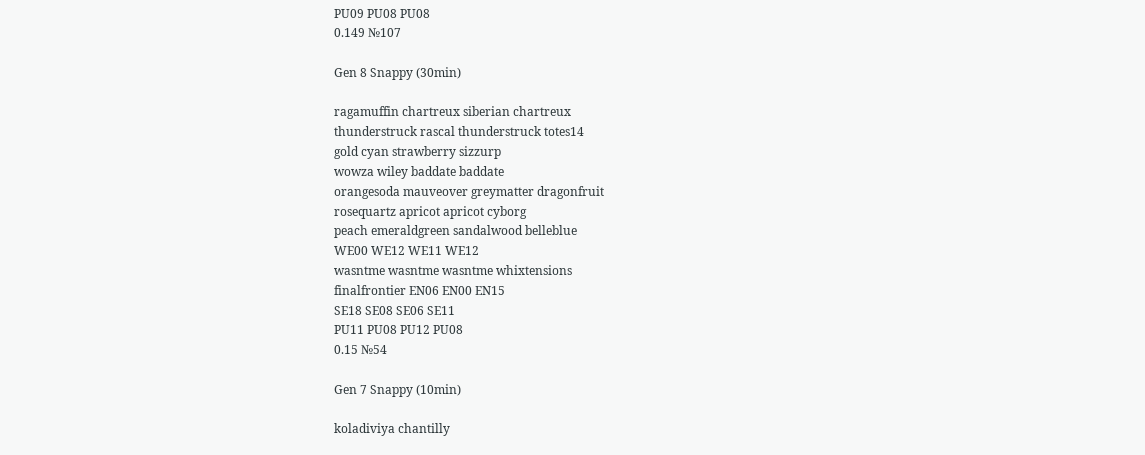PU09 PU08 PU08
0.149 №107

Gen 8 Snappy (30min)

ragamuffin chartreux siberian chartreux
thunderstruck rascal thunderstruck totes14
gold cyan strawberry sizzurp
wowza wiley baddate baddate
orangesoda mauveover greymatter dragonfruit
rosequartz apricot apricot cyborg
peach emeraldgreen sandalwood belleblue
WE00 WE12 WE11 WE12
wasntme wasntme wasntme whixtensions
finalfrontier EN06 EN00 EN15
SE18 SE08 SE06 SE11
PU11 PU08 PU12 PU08
0.15 №54

Gen 7 Snappy (10min)

koladiviya chantilly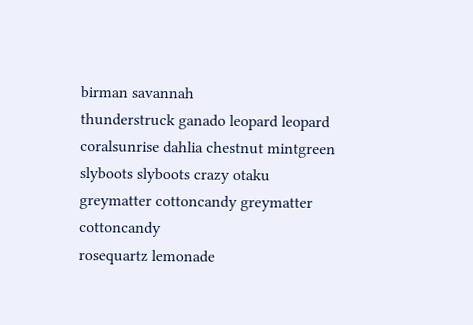birman savannah
thunderstruck ganado leopard leopard
coralsunrise dahlia chestnut mintgreen
slyboots slyboots crazy otaku
greymatter cottoncandy greymatter cottoncandy
rosequartz lemonade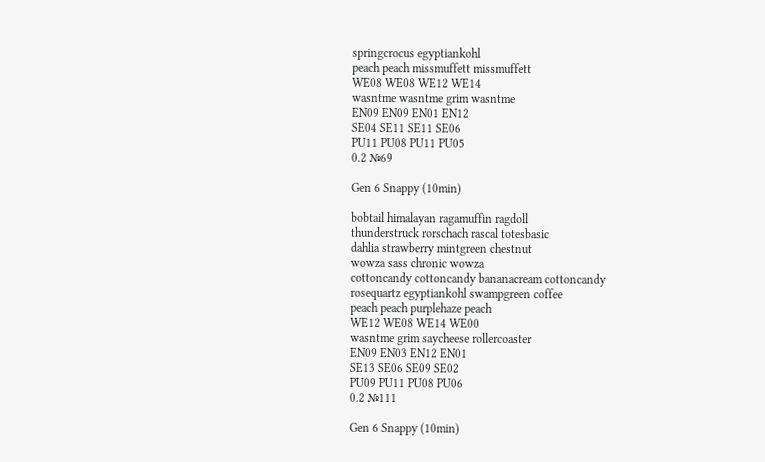springcrocus egyptiankohl
peach peach missmuffett missmuffett
WE08 WE08 WE12 WE14
wasntme wasntme grim wasntme
EN09 EN09 EN01 EN12
SE04 SE11 SE11 SE06
PU11 PU08 PU11 PU05
0.2 №69

Gen 6 Snappy (10min)

bobtail himalayan ragamuffin ragdoll
thunderstruck rorschach rascal totesbasic
dahlia strawberry mintgreen chestnut
wowza sass chronic wowza
cottoncandy cottoncandy bananacream cottoncandy
rosequartz egyptiankohl swampgreen coffee
peach peach purplehaze peach
WE12 WE08 WE14 WE00
wasntme grim saycheese rollercoaster
EN09 EN03 EN12 EN01
SE13 SE06 SE09 SE02
PU09 PU11 PU08 PU06
0.2 №111

Gen 6 Snappy (10min)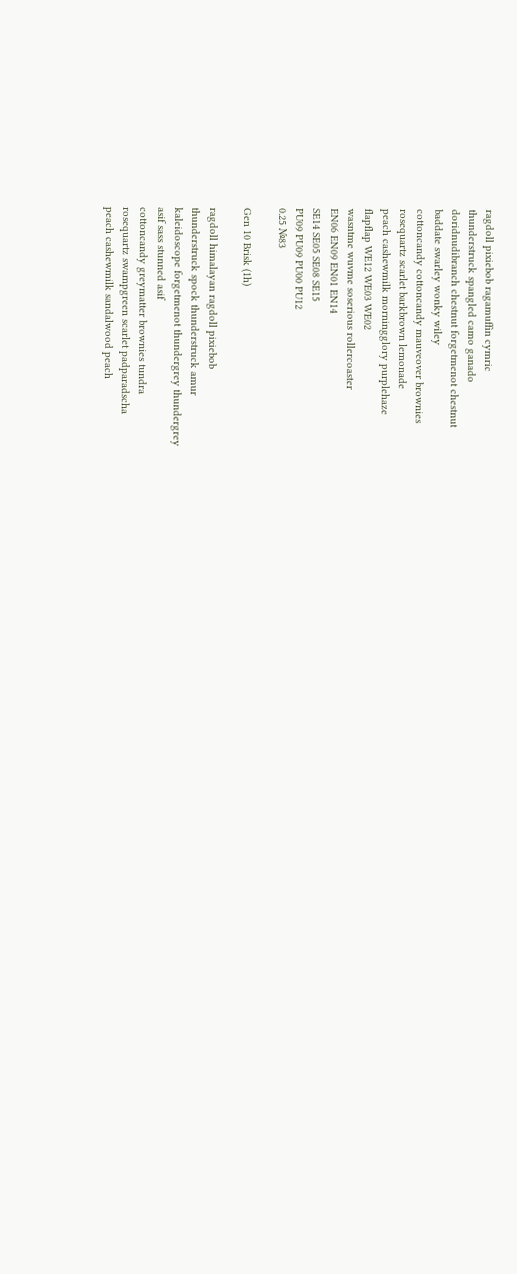ragdoll pixiebob ragamuffin cymric
thunderstruck spangled camo ganado
doridnudibranch chestnut forgetmenot chestnut
baddate swarley wonky wiley
cottoncandy cottoncandy mauveover brownies
rosequartz scarlet barkbrown lemonade
peach cashewmilk morningglory purplehaze
flapflap WE12 WE03 WE02
wasntme wuvme soserious rollercoaster
EN06 EN09 EN01 EN14
SE14 SE05 SE08 SE15
PU09 PU09 PU00 PU12
0.25 №83

Gen 10 Brisk (1h)

ragdoll himalayan ragdoll pixiebob
thunderstruck spock thunderstruck amur
kaleidoscope forgetmenot thundergrey thundergrey
asif sass stunned asif
cottoncandy greymatter brownies tundra
rosequartz swampgreen scarlet padparadscha
peach cashewmilk sandalwood peach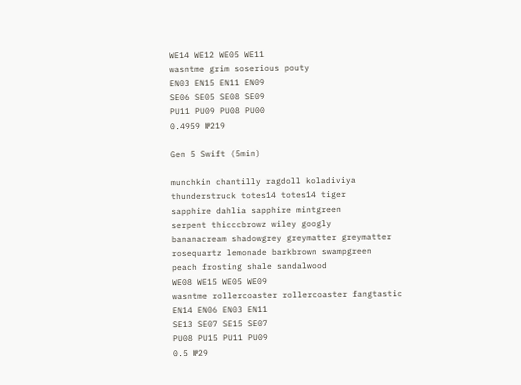WE14 WE12 WE05 WE11
wasntme grim soserious pouty
EN03 EN15 EN11 EN09
SE06 SE05 SE08 SE09
PU11 PU09 PU08 PU00
0.4959 №219

Gen 5 Swift (5min)

munchkin chantilly ragdoll koladiviya
thunderstruck totes14 totes14 tiger
sapphire dahlia sapphire mintgreen
serpent thicccbrowz wiley googly
bananacream shadowgrey greymatter greymatter
rosequartz lemonade barkbrown swampgreen
peach frosting shale sandalwood
WE08 WE15 WE05 WE09
wasntme rollercoaster rollercoaster fangtastic
EN14 EN06 EN03 EN11
SE13 SE07 SE15 SE07
PU08 PU15 PU11 PU09
0.5 №29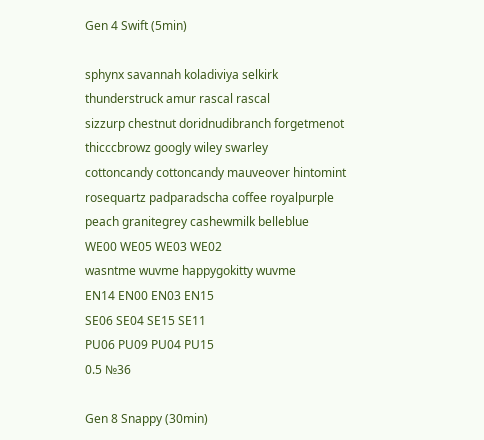Gen 4 Swift (5min)

sphynx savannah koladiviya selkirk
thunderstruck amur rascal rascal
sizzurp chestnut doridnudibranch forgetmenot
thicccbrowz googly wiley swarley
cottoncandy cottoncandy mauveover hintomint
rosequartz padparadscha coffee royalpurple
peach granitegrey cashewmilk belleblue
WE00 WE05 WE03 WE02
wasntme wuvme happygokitty wuvme
EN14 EN00 EN03 EN15
SE06 SE04 SE15 SE11
PU06 PU09 PU04 PU15
0.5 №36

Gen 8 Snappy (30min)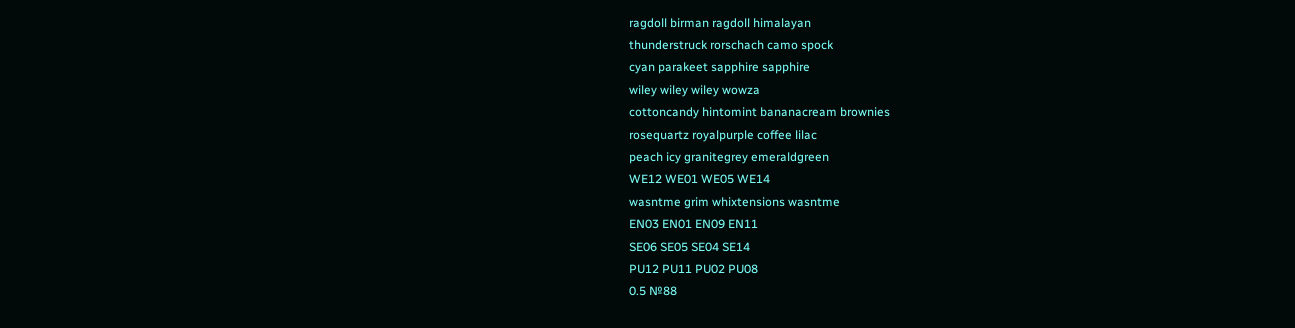ragdoll birman ragdoll himalayan
thunderstruck rorschach camo spock
cyan parakeet sapphire sapphire
wiley wiley wiley wowza
cottoncandy hintomint bananacream brownies
rosequartz royalpurple coffee lilac
peach icy granitegrey emeraldgreen
WE12 WE01 WE05 WE14
wasntme grim whixtensions wasntme
EN03 EN01 EN09 EN11
SE06 SE05 SE04 SE14
PU12 PU11 PU02 PU08
0.5 №88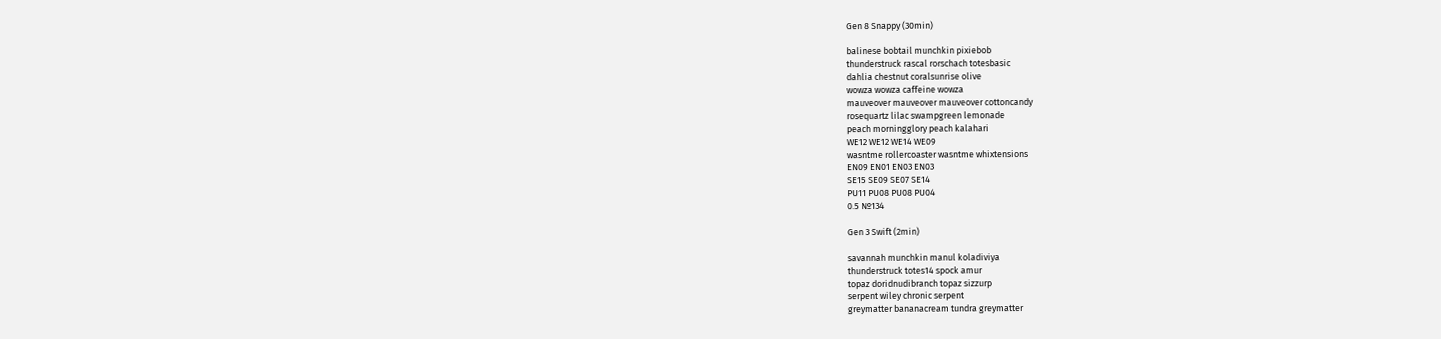Gen 8 Snappy (30min)

balinese bobtail munchkin pixiebob
thunderstruck rascal rorschach totesbasic
dahlia chestnut coralsunrise olive
wowza wowza caffeine wowza
mauveover mauveover mauveover cottoncandy
rosequartz lilac swampgreen lemonade
peach morningglory peach kalahari
WE12 WE12 WE14 WE09
wasntme rollercoaster wasntme whixtensions
EN09 EN01 EN03 EN03
SE15 SE09 SE07 SE14
PU11 PU08 PU08 PU04
0.5 №134

Gen 3 Swift (2min)

savannah munchkin manul koladiviya
thunderstruck totes14 spock amur
topaz doridnudibranch topaz sizzurp
serpent wiley chronic serpent
greymatter bananacream tundra greymatter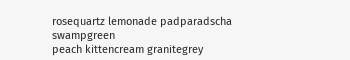rosequartz lemonade padparadscha swampgreen
peach kittencream granitegrey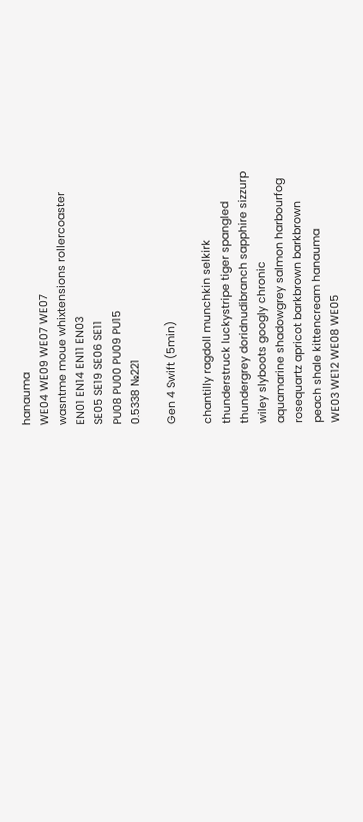hanauma
WE04 WE09 WE07 WE07
wasntme moue whixtensions rollercoaster
EN01 EN14 EN11 EN03
SE05 SE19 SE06 SE11
PU08 PU00 PU09 PU15
0.5338 №221

Gen 4 Swift (5min)

chantilly ragdoll munchkin selkirk
thunderstruck luckystripe tiger spangled
thundergrey doridnudibranch sapphire sizzurp
wiley slyboots googly chronic
aquamarine shadowgrey salmon harbourfog
rosequartz apricot barkbrown barkbrown
peach shale kittencream hanauma
WE03 WE12 WE08 WE05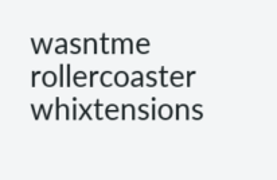wasntme rollercoaster whixtensions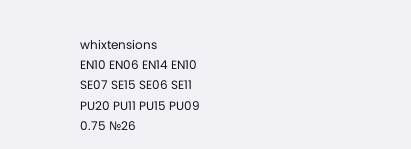whixtensions
EN10 EN06 EN14 EN10
SE07 SE15 SE06 SE11
PU20 PU11 PU15 PU09
0.75 №26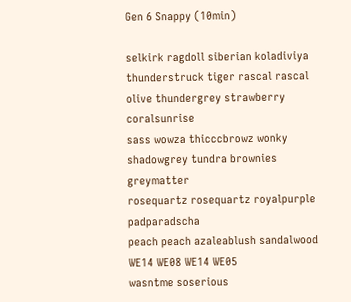Gen 6 Snappy (10min)

selkirk ragdoll siberian koladiviya
thunderstruck tiger rascal rascal
olive thundergrey strawberry coralsunrise
sass wowza thicccbrowz wonky
shadowgrey tundra brownies greymatter
rosequartz rosequartz royalpurple padparadscha
peach peach azaleablush sandalwood
WE14 WE08 WE14 WE05
wasntme soserious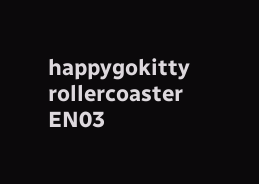happygokitty rollercoaster
EN03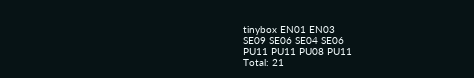tinybox EN01 EN03
SE09 SE06 SE04 SE06
PU11 PU11 PU08 PU11
Total: 21